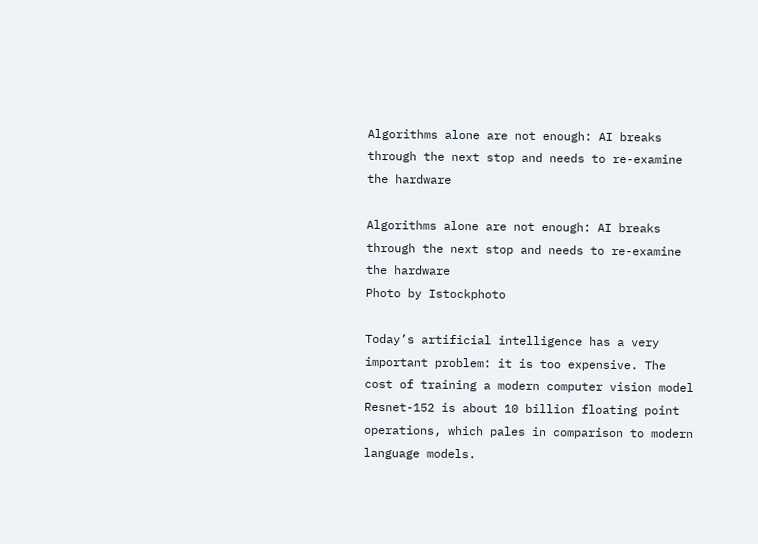Algorithms alone are not enough: AI breaks through the next stop and needs to re-examine the hardware

Algorithms alone are not enough: AI breaks through the next stop and needs to re-examine the hardware
Photo by Istockphoto

Today’s artificial intelligence has a very important problem: it is too expensive. The cost of training a modern computer vision model Resnet-152 is about 10 billion floating point operations, which pales in comparison to modern language models.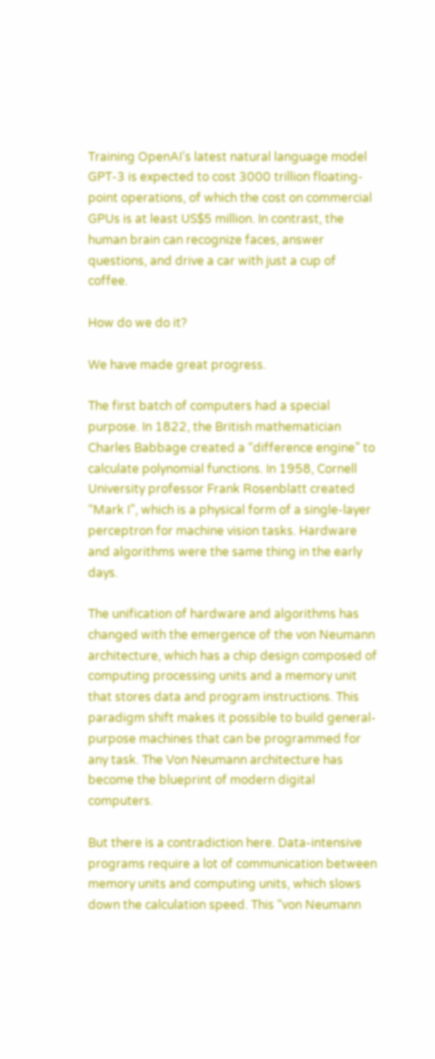Training OpenAI’s latest natural language model GPT-3 is expected to cost 3000 trillion floating-point operations, of which the cost on commercial GPUs is at least US$5 million. In contrast, the human brain can recognize faces, answer questions, and drive a car with just a cup of coffee.

How do we do it?

We have made great progress.

The first batch of computers had a special purpose. In 1822, the British mathematician Charles Babbage created a “difference engine” to calculate polynomial functions. In 1958, Cornell University professor Frank Rosenblatt created “Mark I”, which is a physical form of a single-layer perceptron for machine vision tasks. Hardware and algorithms were the same thing in the early days.

The unification of hardware and algorithms has changed with the emergence of the von Neumann architecture, which has a chip design composed of computing processing units and a memory unit that stores data and program instructions. This paradigm shift makes it possible to build general-purpose machines that can be programmed for any task. The Von Neumann architecture has become the blueprint of modern digital computers.

But there is a contradiction here. Data-intensive programs require a lot of communication between memory units and computing units, which slows down the calculation speed. This “von Neumann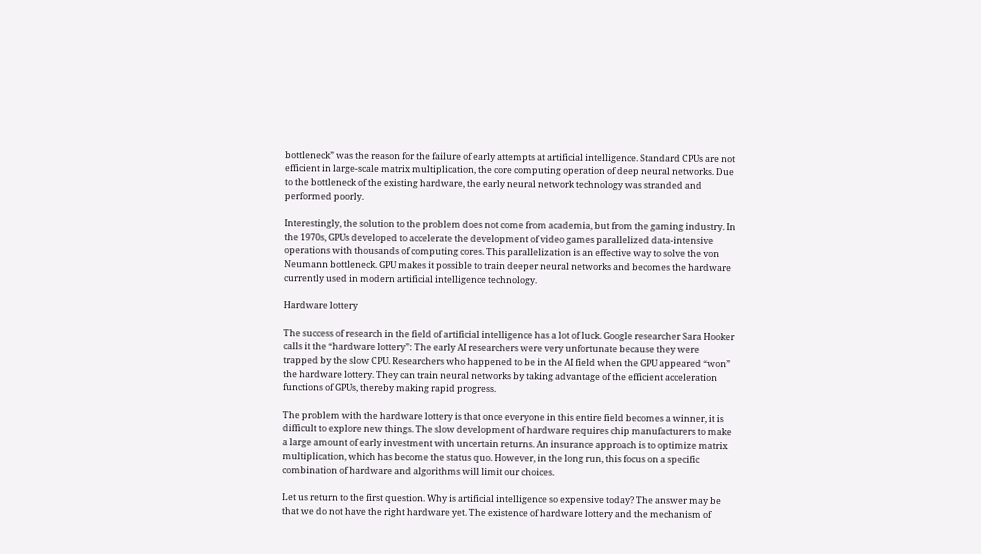bottleneck” was the reason for the failure of early attempts at artificial intelligence. Standard CPUs are not efficient in large-scale matrix multiplication, the core computing operation of deep neural networks. Due to the bottleneck of the existing hardware, the early neural network technology was stranded and performed poorly.

Interestingly, the solution to the problem does not come from academia, but from the gaming industry. In the 1970s, GPUs developed to accelerate the development of video games parallelized data-intensive operations with thousands of computing cores. This parallelization is an effective way to solve the von Neumann bottleneck. GPU makes it possible to train deeper neural networks and becomes the hardware currently used in modern artificial intelligence technology.

Hardware lottery

The success of research in the field of artificial intelligence has a lot of luck. Google researcher Sara Hooker calls it the “hardware lottery”: The early AI researchers were very unfortunate because they were trapped by the slow CPU. Researchers who happened to be in the AI field when the GPU appeared “won” the hardware lottery. They can train neural networks by taking advantage of the efficient acceleration functions of GPUs, thereby making rapid progress.

The problem with the hardware lottery is that once everyone in this entire field becomes a winner, it is difficult to explore new things. The slow development of hardware requires chip manufacturers to make a large amount of early investment with uncertain returns. An insurance approach is to optimize matrix multiplication, which has become the status quo. However, in the long run, this focus on a specific combination of hardware and algorithms will limit our choices.

Let us return to the first question. Why is artificial intelligence so expensive today? The answer may be that we do not have the right hardware yet. The existence of hardware lottery and the mechanism of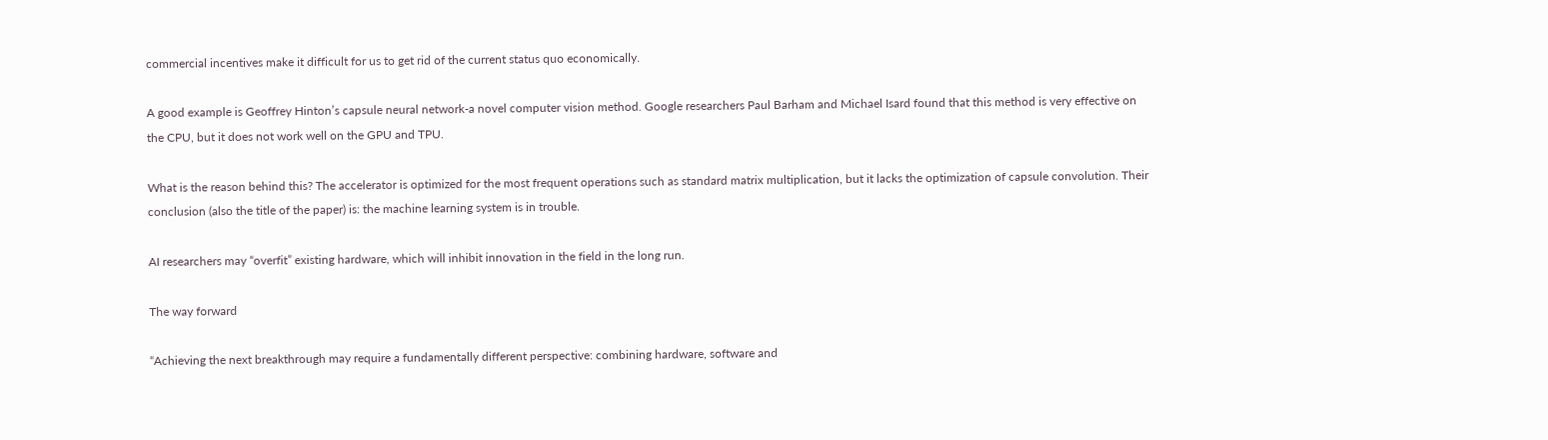commercial incentives make it difficult for us to get rid of the current status quo economically.

A good example is Geoffrey Hinton’s capsule neural network-a novel computer vision method. Google researchers Paul Barham and Michael Isard found that this method is very effective on the CPU, but it does not work well on the GPU and TPU.

What is the reason behind this? The accelerator is optimized for the most frequent operations such as standard matrix multiplication, but it lacks the optimization of capsule convolution. Their conclusion (also the title of the paper) is: the machine learning system is in trouble.

AI researchers may “overfit” existing hardware, which will inhibit innovation in the field in the long run.

The way forward

“Achieving the next breakthrough may require a fundamentally different perspective: combining hardware, software and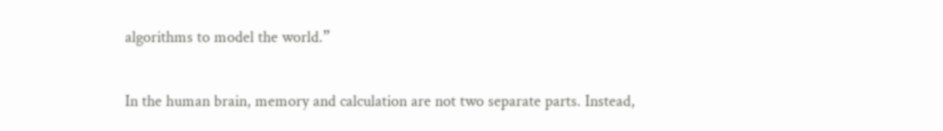algorithms to model the world.”

In the human brain, memory and calculation are not two separate parts. Instead,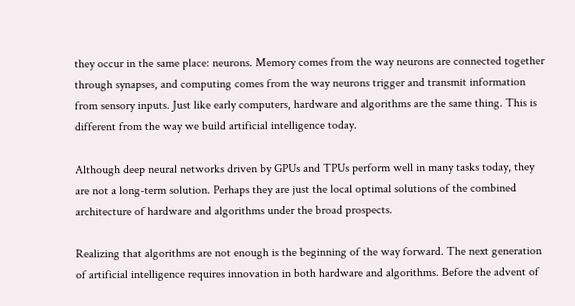they occur in the same place: neurons. Memory comes from the way neurons are connected together through synapses, and computing comes from the way neurons trigger and transmit information from sensory inputs. Just like early computers, hardware and algorithms are the same thing. This is different from the way we build artificial intelligence today.

Although deep neural networks driven by GPUs and TPUs perform well in many tasks today, they are not a long-term solution. Perhaps they are just the local optimal solutions of the combined architecture of hardware and algorithms under the broad prospects.

Realizing that algorithms are not enough is the beginning of the way forward. The next generation of artificial intelligence requires innovation in both hardware and algorithms. Before the advent of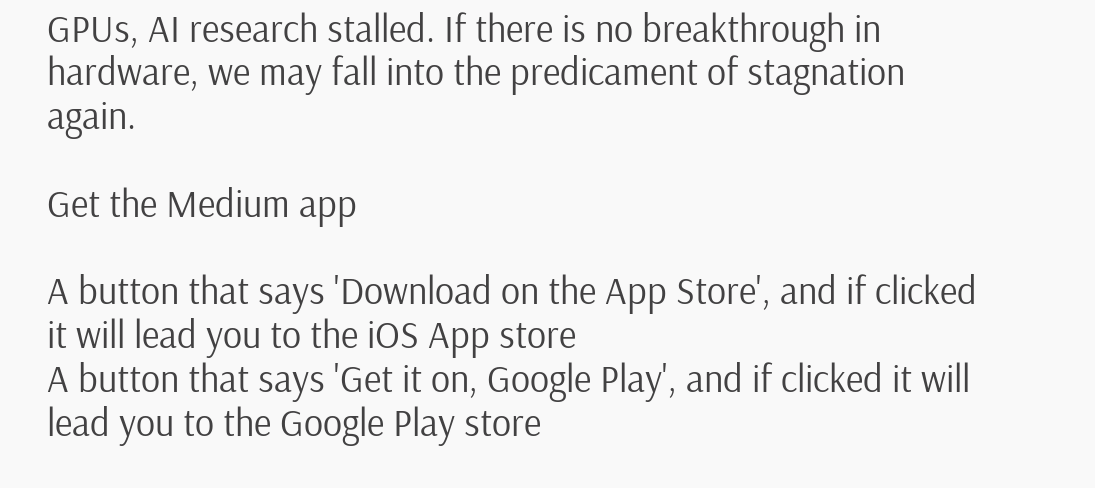GPUs, AI research stalled. If there is no breakthrough in hardware, we may fall into the predicament of stagnation again.

Get the Medium app

A button that says 'Download on the App Store', and if clicked it will lead you to the iOS App store
A button that says 'Get it on, Google Play', and if clicked it will lead you to the Google Play store